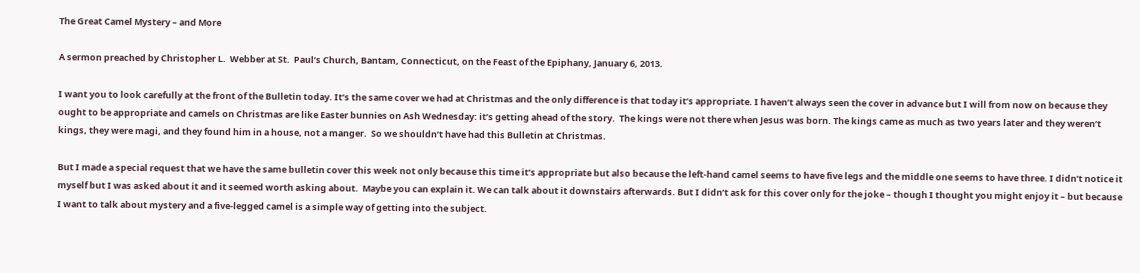The Great Camel Mystery – and More

A sermon preached by Christopher L.  Webber at St.  Paul’s Church, Bantam, Connecticut, on the Feast of the Epiphany, January 6, 2013.

I want you to look carefully at the front of the Bulletin today. It’s the same cover we had at Christmas and the only difference is that today it’s appropriate. I haven’t always seen the cover in advance but I will from now on because they ought to be appropriate and camels on Christmas are like Easter bunnies on Ash Wednesday: it’s getting ahead of the story.  The kings were not there when Jesus was born. The kings came as much as two years later and they weren’t kings, they were magi, and they found him in a house, not a manger.  So we shouldn’t have had this Bulletin at Christmas.

But I made a special request that we have the same bulletin cover this week not only because this time it’s appropriate but also because the left-hand camel seems to have five legs and the middle one seems to have three. I didn’t notice it myself but I was asked about it and it seemed worth asking about.  Maybe you can explain it. We can talk about it downstairs afterwards. But I didn’t ask for this cover only for the joke – though I thought you might enjoy it – but because I want to talk about mystery and a five-legged camel is a simple way of getting into the subject.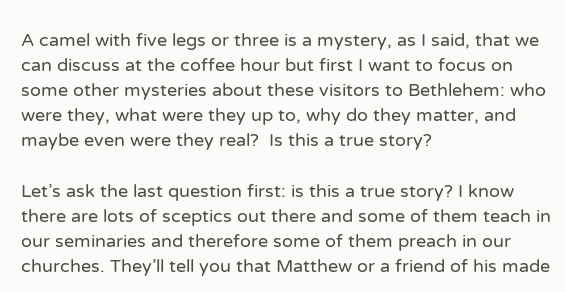A camel with five legs or three is a mystery, as I said, that we can discuss at the coffee hour but first I want to focus on some other mysteries about these visitors to Bethlehem: who were they, what were they up to, why do they matter, and maybe even were they real?  Is this a true story?

Let’s ask the last question first: is this a true story? I know there are lots of sceptics out there and some of them teach in our seminaries and therefore some of them preach in our churches. They’ll tell you that Matthew or a friend of his made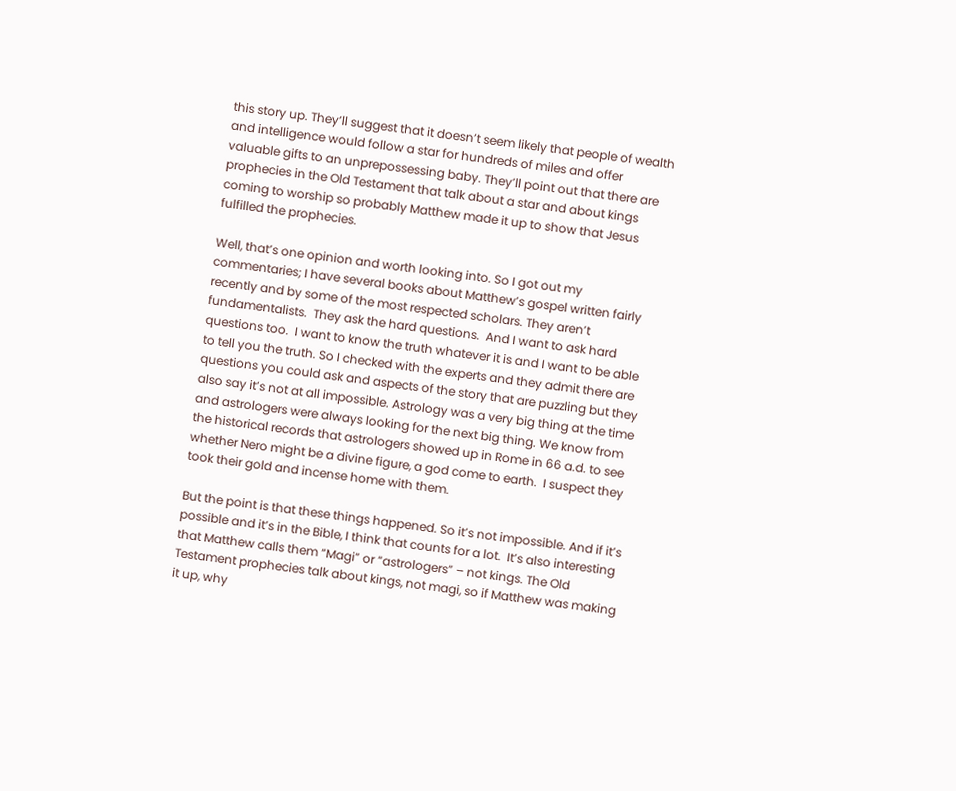this story up. They’ll suggest that it doesn’t seem likely that people of wealth and intelligence would follow a star for hundreds of miles and offer valuable gifts to an unprepossessing baby. They’ll point out that there are prophecies in the Old Testament that talk about a star and about kings coming to worship so probably Matthew made it up to show that Jesus fulfilled the prophecies.

Well, that’s one opinion and worth looking into. So I got out my commentaries; I have several books about Matthew’s gospel written fairly recently and by some of the most respected scholars. They aren’t fundamentalists.  They ask the hard questions.  And I want to ask hard questions too.  I want to know the truth whatever it is and I want to be able to tell you the truth. So I checked with the experts and they admit there are questions you could ask and aspects of the story that are puzzling but they also say it’s not at all impossible. Astrology was a very big thing at the time and astrologers were always looking for the next big thing. We know from the historical records that astrologers showed up in Rome in 66 a.d. to see whether Nero might be a divine figure, a god come to earth.  I suspect they took their gold and incense home with them.

But the point is that these things happened. So it’s not impossible. And if it’s possible and it’s in the Bible, I think that counts for a lot.  It’s also interesting that Matthew calls them “Magi” or “astrologers” – not kings. The Old Testament prophecies talk about kings, not magi, so if Matthew was making it up, why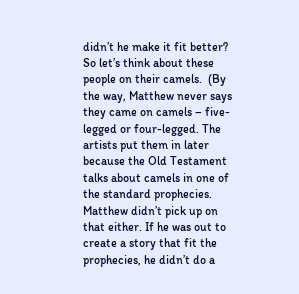didn’t he make it fit better?  So let’s think about these people on their camels.  (By the way, Matthew never says they came on camels – five-legged or four-legged. The artists put them in later because the Old Testament talks about camels in one of the standard prophecies. Matthew didn’t pick up on that either. If he was out to create a story that fit the prophecies, he didn’t do a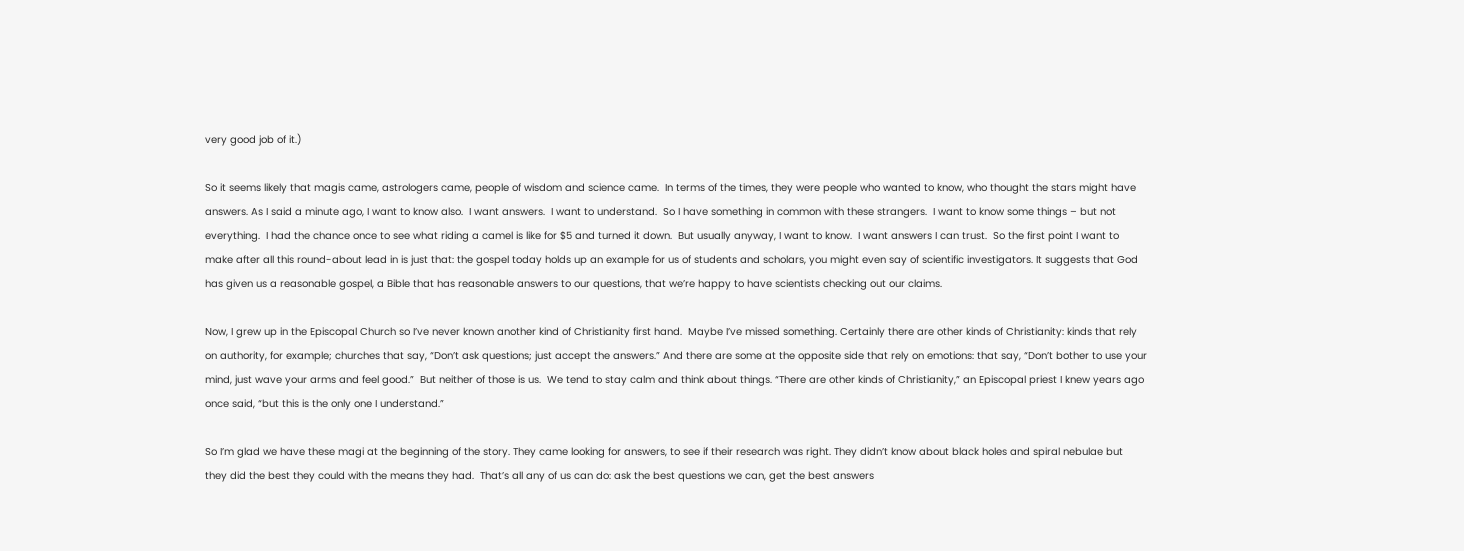very good job of it.)

So it seems likely that magis came, astrologers came, people of wisdom and science came.  In terms of the times, they were people who wanted to know, who thought the stars might have answers. As I said a minute ago, I want to know also.  I want answers.  I want to understand.  So I have something in common with these strangers.  I want to know some things – but not everything.  I had the chance once to see what riding a camel is like for $5 and turned it down.  But usually anyway, I want to know.  I want answers I can trust.  So the first point I want to make after all this round-about lead in is just that: the gospel today holds up an example for us of students and scholars, you might even say of scientific investigators. It suggests that God has given us a reasonable gospel, a Bible that has reasonable answers to our questions, that we’re happy to have scientists checking out our claims.

Now, I grew up in the Episcopal Church so I’ve never known another kind of Christianity first hand.  Maybe I’ve missed something. Certainly there are other kinds of Christianity: kinds that rely on authority, for example; churches that say, “Don’t ask questions; just accept the answers.” And there are some at the opposite side that rely on emotions: that say, “Don’t bother to use your mind, just wave your arms and feel good.”  But neither of those is us.  We tend to stay calm and think about things. “There are other kinds of Christianity,” an Episcopal priest I knew years ago once said, “but this is the only one I understand.”

So I’m glad we have these magi at the beginning of the story. They came looking for answers, to see if their research was right. They didn’t know about black holes and spiral nebulae but they did the best they could with the means they had.  That’s all any of us can do: ask the best questions we can, get the best answers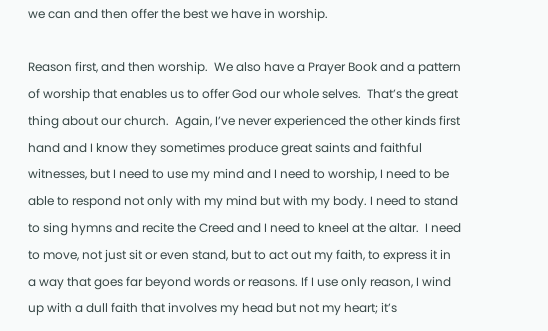we can and then offer the best we have in worship.

Reason first, and then worship.  We also have a Prayer Book and a pattern of worship that enables us to offer God our whole selves.  That’s the great thing about our church.  Again, I’ve never experienced the other kinds first hand and I know they sometimes produce great saints and faithful witnesses, but I need to use my mind and I need to worship, I need to be able to respond not only with my mind but with my body. I need to stand to sing hymns and recite the Creed and I need to kneel at the altar.  I need to move, not just sit or even stand, but to act out my faith, to express it in a way that goes far beyond words or reasons. If I use only reason, I wind up with a dull faith that involves my head but not my heart; it’s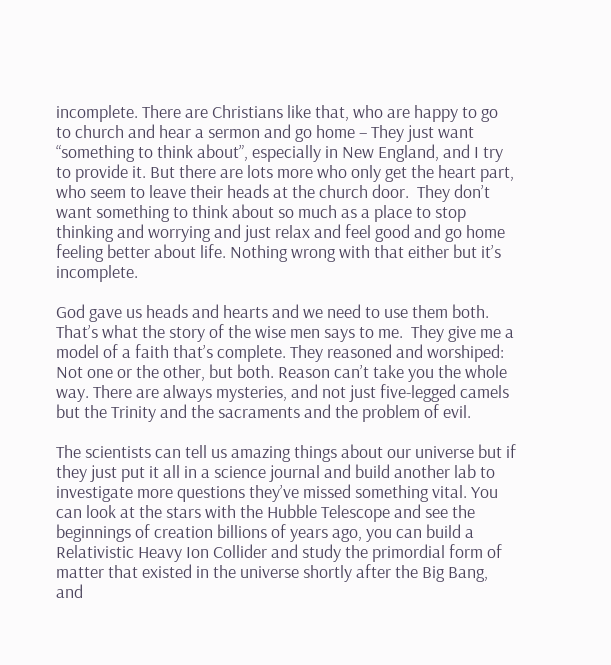incomplete. There are Christians like that, who are happy to go to church and hear a sermon and go home – They just want “something to think about”, especially in New England, and I try to provide it. But there are lots more who only get the heart part, who seem to leave their heads at the church door.  They don’t want something to think about so much as a place to stop thinking and worrying and just relax and feel good and go home feeling better about life. Nothing wrong with that either but it’s incomplete.

God gave us heads and hearts and we need to use them both. That’s what the story of the wise men says to me.  They give me a model of a faith that’s complete. They reasoned and worshiped: Not one or the other, but both. Reason can’t take you the whole way. There are always mysteries, and not just five-legged camels but the Trinity and the sacraments and the problem of evil.

The scientists can tell us amazing things about our universe but if they just put it all in a science journal and build another lab to investigate more questions they’ve missed something vital. You can look at the stars with the Hubble Telescope and see the beginnings of creation billions of years ago, you can build a Relativistic Heavy Ion Collider and study the primordial form of matter that existed in the universe shortly after the Big Bang, and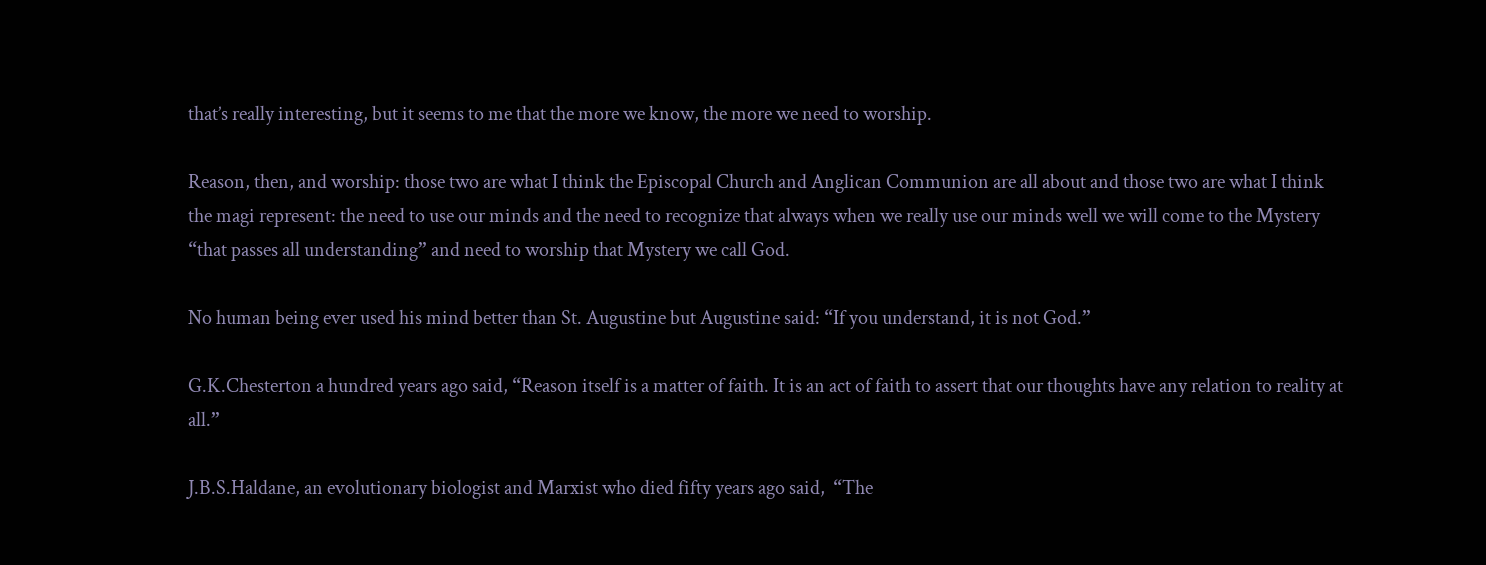that’s really interesting, but it seems to me that the more we know, the more we need to worship.

Reason, then, and worship: those two are what I think the Episcopal Church and Anglican Communion are all about and those two are what I think the magi represent: the need to use our minds and the need to recognize that always when we really use our minds well we will come to the Mystery “that passes all understanding” and need to worship that Mystery we call God.

No human being ever used his mind better than St. Augustine but Augustine said: “If you understand, it is not God.”

G.K.Chesterton a hundred years ago said, “Reason itself is a matter of faith. It is an act of faith to assert that our thoughts have any relation to reality at all.”

J.B.S.Haldane, an evolutionary biologist and Marxist who died fifty years ago said,  “The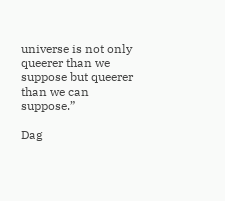universe is not only queerer than we suppose but queerer than we can suppose.”

Dag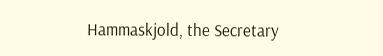Hammaskjold, the Secretary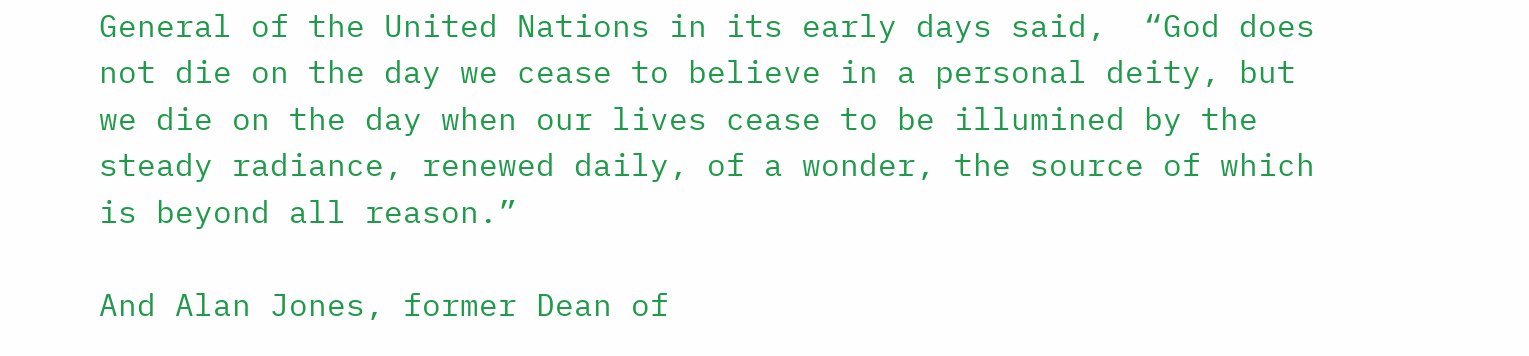General of the United Nations in its early days said,  “God does not die on the day we cease to believe in a personal deity, but we die on the day when our lives cease to be illumined by the steady radiance, renewed daily, of a wonder, the source of which is beyond all reason.”

And Alan Jones, former Dean of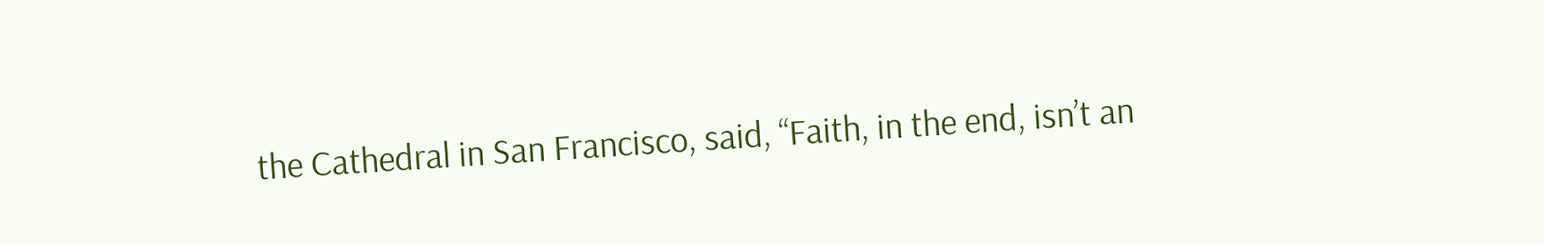the Cathedral in San Francisco, said, “Faith, in the end, isn’t an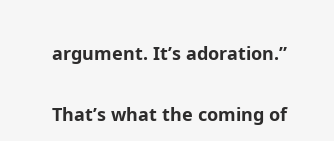argument. It’s adoration.”

That’s what the coming of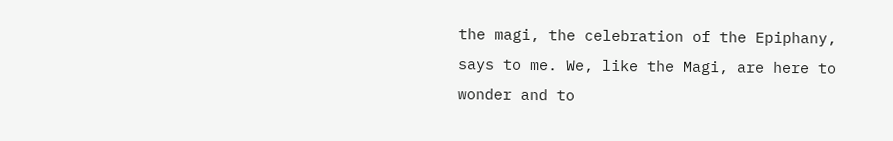the magi, the celebration of the Epiphany, says to me. We, like the Magi, are here to wonder and to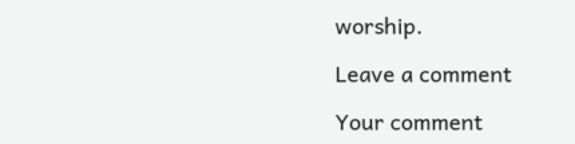worship.

Leave a comment

Your comment